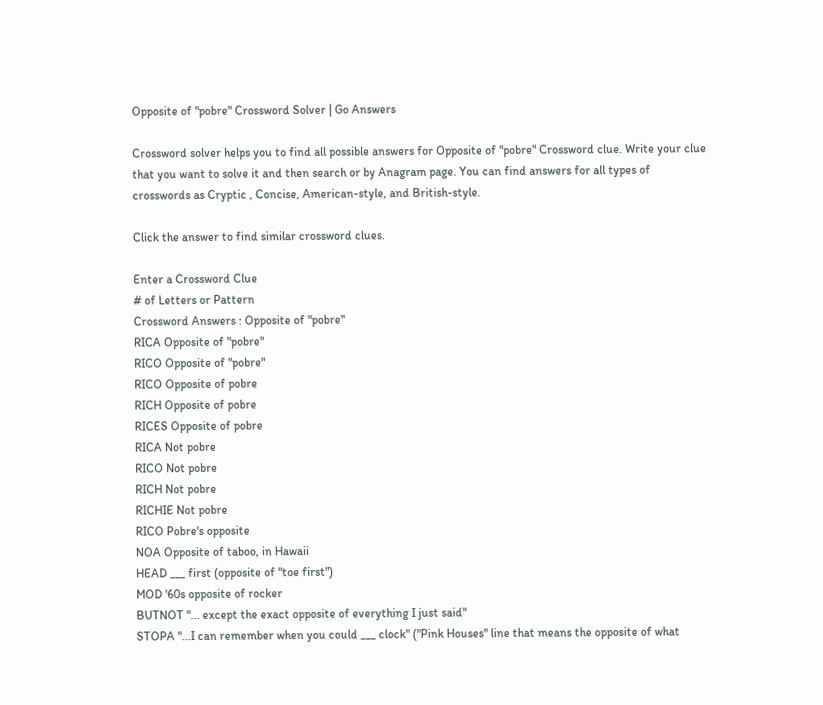Opposite of "pobre" Crossword Solver | Go Answers

Crossword solver helps you to find all possible answers for Opposite of "pobre" Crossword clue. Write your clue that you want to solve it and then search or by Anagram page. You can find answers for all types of crosswords as Cryptic , Concise, American-style, and British-style.

Click the answer to find similar crossword clues.

Enter a Crossword Clue
# of Letters or Pattern
Crossword Answers : Opposite of "pobre"
RICA Opposite of "pobre"
RICO Opposite of "pobre"
RICO Opposite of pobre
RICH Opposite of pobre
RICES Opposite of pobre
RICA Not pobre
RICO Not pobre
RICH Not pobre
RICHIE Not pobre
RICO Pobre's opposite
NOA Opposite of taboo, in Hawaii
HEAD ___ first (opposite of "toe first")
MOD '60s opposite of rocker
BUTNOT "... except the exact opposite of everything I just said"
STOPA "...I can remember when you could ___ clock" ("Pink Houses" line that means the opposite of what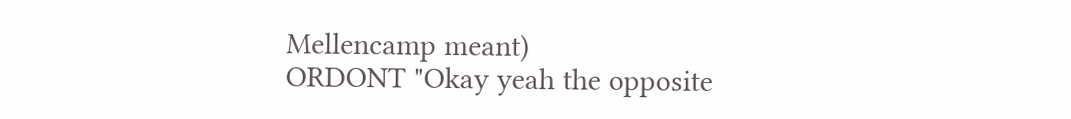Mellencamp meant)
ORDONT "Okay yeah the opposite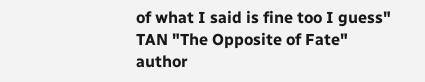of what I said is fine too I guess"
TAN "The Opposite of Fate" author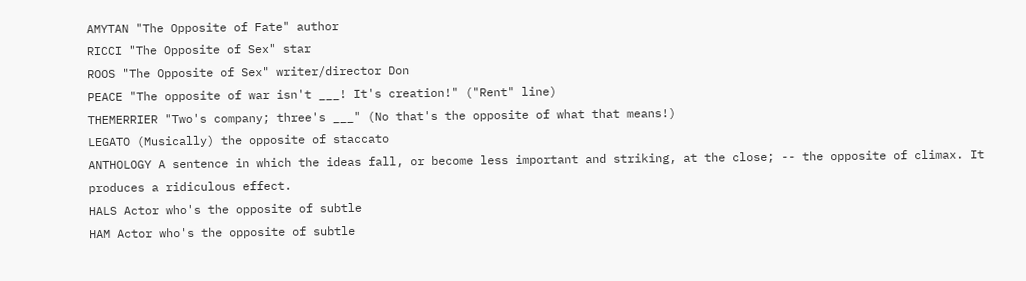AMYTAN "The Opposite of Fate" author
RICCI "The Opposite of Sex" star
ROOS "The Opposite of Sex" writer/director Don
PEACE "The opposite of war isn't ___! It's creation!" ("Rent" line)
THEMERRIER "Two's company; three's ___" (No that's the opposite of what that means!)
LEGATO (Musically) the opposite of staccato
ANTHOLOGY A sentence in which the ideas fall, or become less important and striking, at the close; -- the opposite of climax. It produces a ridiculous effect.
HALS Actor who's the opposite of subtle
HAM Actor who's the opposite of subtle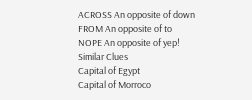ACROSS An opposite of down
FROM An opposite of to
NOPE An opposite of yep!
Similar Clues
Capital of Egypt
Capital of Morroco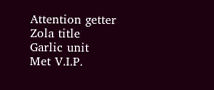Attention getter
Zola title
Garlic unit
Met V.I.P.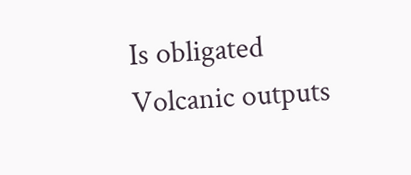Is obligated
Volcanic outputs